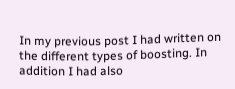In my previous post I had written on the different types of boosting. In addition I had also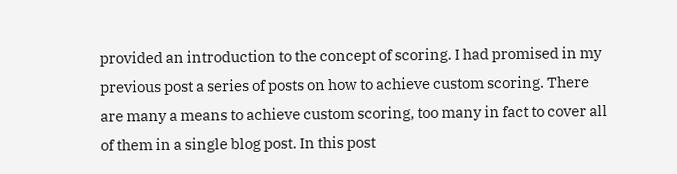provided an introduction to the concept of scoring. I had promised in my previous post a series of posts on how to achieve custom scoring. There are many a means to achieve custom scoring, too many in fact to cover all of them in a single blog post. In this post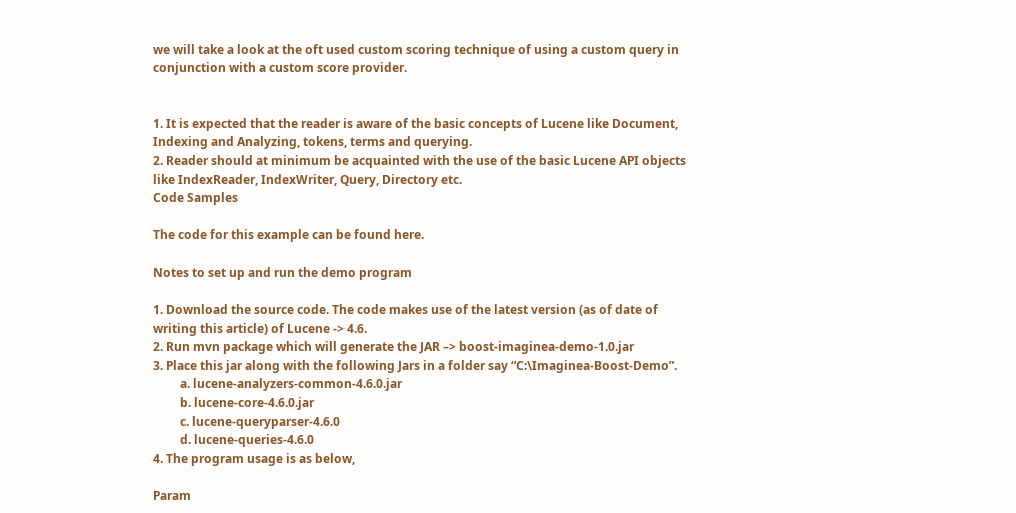we will take a look at the oft used custom scoring technique of using a custom query in conjunction with a custom score provider.


1. It is expected that the reader is aware of the basic concepts of Lucene like Document, Indexing and Analyzing, tokens, terms and querying.
2. Reader should at minimum be acquainted with the use of the basic Lucene API objects like IndexReader, IndexWriter, Query, Directory etc.
Code Samples

The code for this example can be found here.

Notes to set up and run the demo program

1. Download the source code. The code makes use of the latest version (as of date of writing this article) of Lucene -> 4.6.
2. Run mvn package which will generate the JAR –> boost-imaginea-demo-1.0.jar
3. Place this jar along with the following Jars in a folder say “C:\Imaginea-Boost-Demo”.
         a. lucene-analyzers-common-4.6.0.jar
         b. lucene-core-4.6.0.jar
         c. lucene-queryparser-4.6.0
         d. lucene-queries-4.6.0
4. The program usage is as below,

Param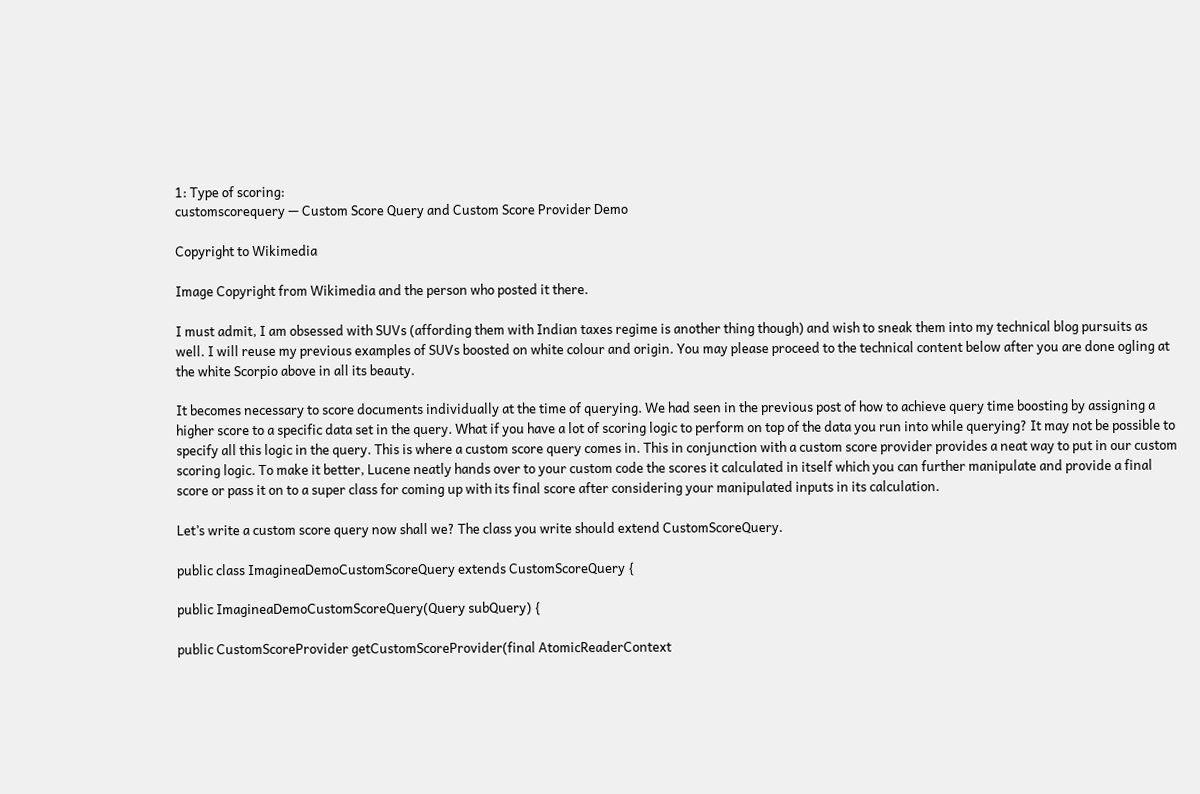1: Type of scoring:
customscorequery — Custom Score Query and Custom Score Provider Demo

Copyright to Wikimedia

Image Copyright from Wikimedia and the person who posted it there.

I must admit, I am obsessed with SUVs (affording them with Indian taxes regime is another thing though) and wish to sneak them into my technical blog pursuits as well. I will reuse my previous examples of SUVs boosted on white colour and origin. You may please proceed to the technical content below after you are done ogling at the white Scorpio above in all its beauty.

It becomes necessary to score documents individually at the time of querying. We had seen in the previous post of how to achieve query time boosting by assigning a higher score to a specific data set in the query. What if you have a lot of scoring logic to perform on top of the data you run into while querying? It may not be possible to specify all this logic in the query. This is where a custom score query comes in. This in conjunction with a custom score provider provides a neat way to put in our custom scoring logic. To make it better, Lucene neatly hands over to your custom code the scores it calculated in itself which you can further manipulate and provide a final score or pass it on to a super class for coming up with its final score after considering your manipulated inputs in its calculation.

Let’s write a custom score query now shall we? The class you write should extend CustomScoreQuery.

public class ImagineaDemoCustomScoreQuery extends CustomScoreQuery {

public ImagineaDemoCustomScoreQuery(Query subQuery) {

public CustomScoreProvider getCustomScoreProvider(final AtomicReaderContext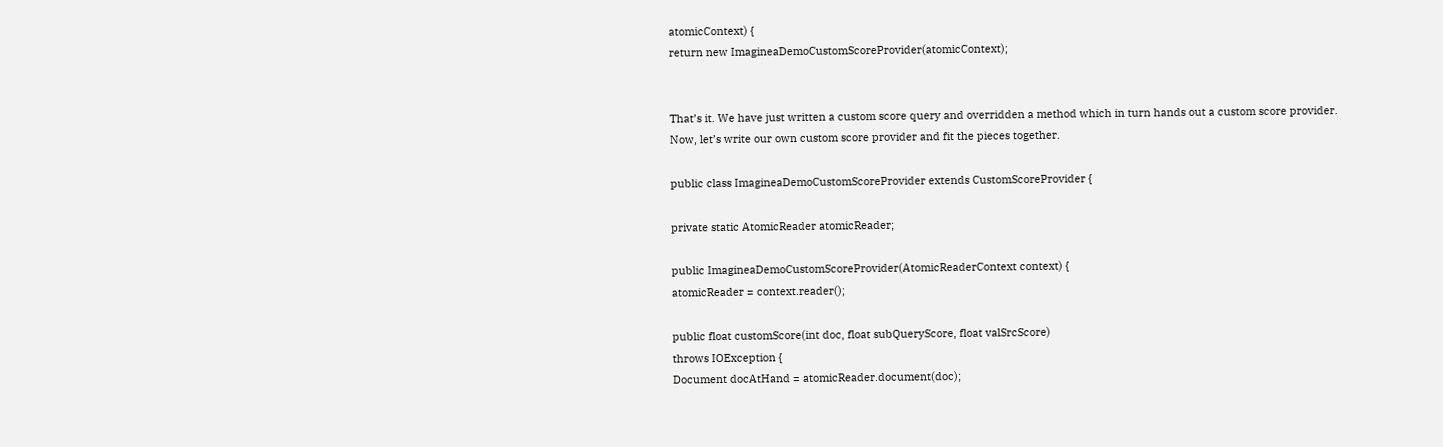atomicContext) {
return new ImagineaDemoCustomScoreProvider(atomicContext);


That’s it. We have just written a custom score query and overridden a method which in turn hands out a custom score provider. Now, let’s write our own custom score provider and fit the pieces together.

public class ImagineaDemoCustomScoreProvider extends CustomScoreProvider {

private static AtomicReader atomicReader;

public ImagineaDemoCustomScoreProvider(AtomicReaderContext context) {
atomicReader = context.reader();

public float customScore(int doc, float subQueryScore, float valSrcScore)
throws IOException {
Document docAtHand = atomicReader.document(doc);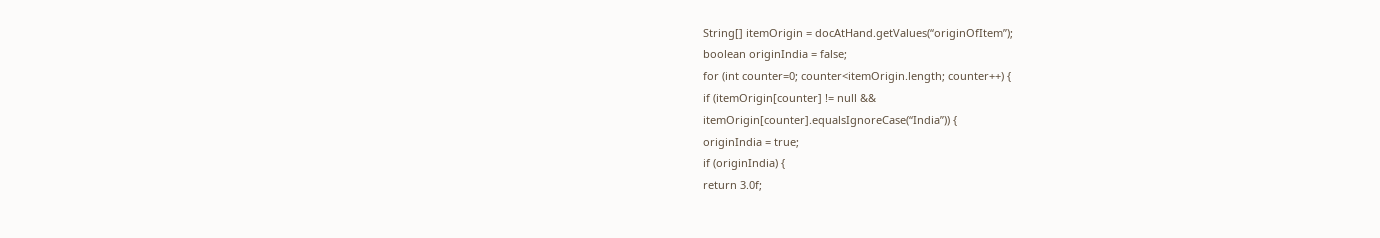String[] itemOrigin = docAtHand.getValues(“originOfItem”);
boolean originIndia = false;
for (int counter=0; counter<itemOrigin.length; counter++) {
if (itemOrigin[counter] != null &&
itemOrigin[counter].equalsIgnoreCase(“India”)) {
originIndia = true;
if (originIndia) {
return 3.0f;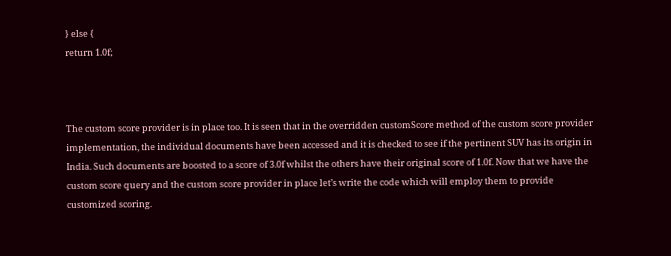} else {
return 1.0f;



The custom score provider is in place too. It is seen that in the overridden customScore method of the custom score provider implementation, the individual documents have been accessed and it is checked to see if the pertinent SUV has its origin in India. Such documents are boosted to a score of 3.0f whilst the others have their original score of 1.0f. Now that we have the custom score query and the custom score provider in place let’s write the code which will employ them to provide customized scoring.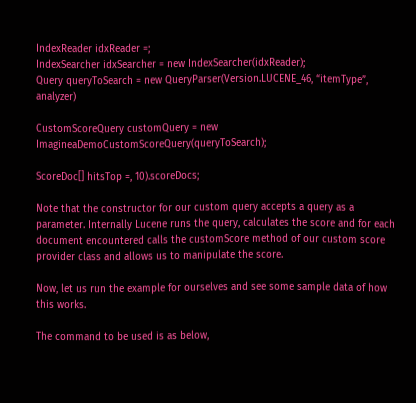IndexReader idxReader =;
IndexSearcher idxSearcher = new IndexSearcher(idxReader);
Query queryToSearch = new QueryParser(Version.LUCENE_46, “itemType”, analyzer)

CustomScoreQuery customQuery = new ImagineaDemoCustomScoreQuery(queryToSearch);

ScoreDoc[] hitsTop =, 10).scoreDocs;

Note that the constructor for our custom query accepts a query as a parameter. Internally Lucene runs the query, calculates the score and for each document encountered calls the customScore method of our custom score provider class and allows us to manipulate the score.

Now, let us run the example for ourselves and see some sample data of how this works.

The command to be used is as below,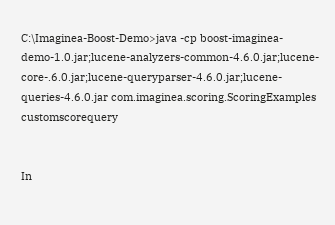C:\Imaginea-Boost-Demo>java -cp boost-imaginea-demo-1.0.jar;lucene-analyzers-common-4.6.0.jar;lucene-core-.6.0.jar;lucene-queryparser-4.6.0.jar;lucene-queries-4.6.0.jar com.imaginea.scoring.ScoringExamples customscorequery


In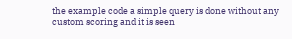the example code a simple query is done without any custom scoring and it is seen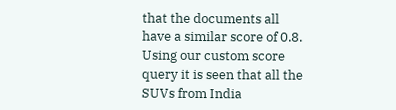that the documents all have a similar score of 0.8. Using our custom score query it is seen that all the SUVs from India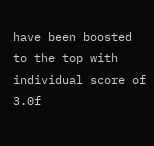have been boosted to the top with individual score of 3.0f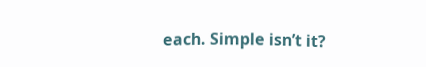each. Simple isn’t it?